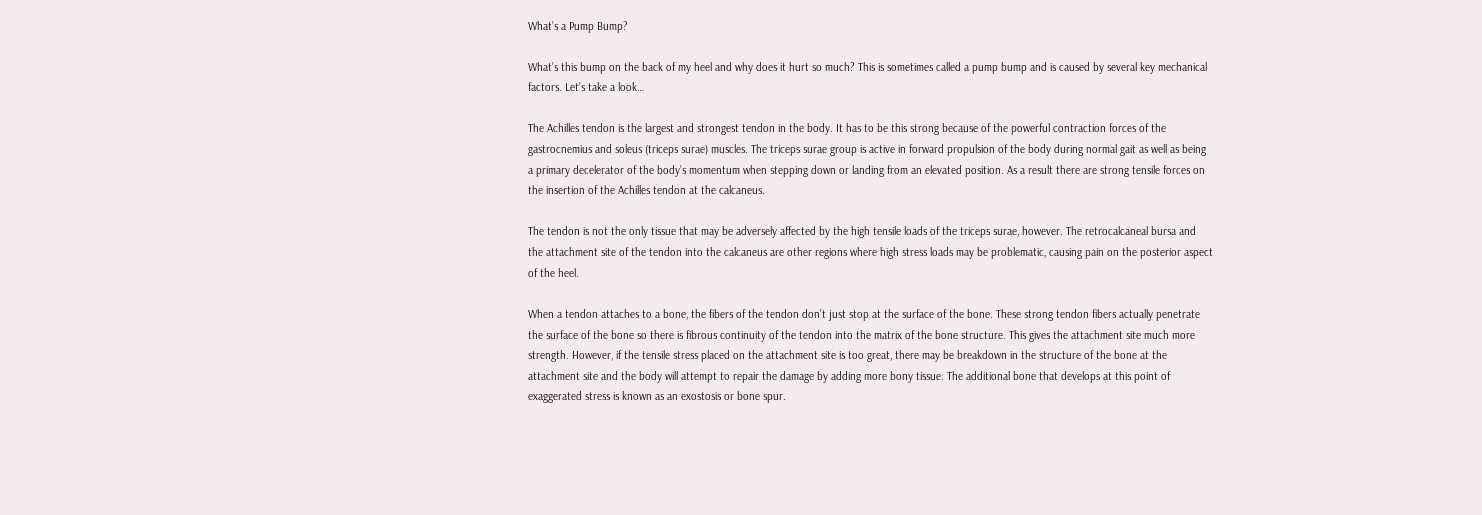What’s a Pump Bump?

What’s this bump on the back of my heel and why does it hurt so much? This is sometimes called a pump bump and is caused by several key mechanical factors. Let’s take a look…

The Achilles tendon is the largest and strongest tendon in the body. It has to be this strong because of the powerful contraction forces of the gastrocnemius and soleus (triceps surae) muscles. The triceps surae group is active in forward propulsion of the body during normal gait as well as being a primary decelerator of the body’s momentum when stepping down or landing from an elevated position. As a result there are strong tensile forces on the insertion of the Achilles tendon at the calcaneus.

The tendon is not the only tissue that may be adversely affected by the high tensile loads of the triceps surae, however. The retrocalcaneal bursa and the attachment site of the tendon into the calcaneus are other regions where high stress loads may be problematic, causing pain on the posterior aspect of the heel.

When a tendon attaches to a bone, the fibers of the tendon don’t just stop at the surface of the bone. These strong tendon fibers actually penetrate the surface of the bone so there is fibrous continuity of the tendon into the matrix of the bone structure. This gives the attachment site much more strength. However, if the tensile stress placed on the attachment site is too great, there may be breakdown in the structure of the bone at the attachment site and the body will attempt to repair the damage by adding more bony tissue. The additional bone that develops at this point of exaggerated stress is known as an exostosis or bone spur.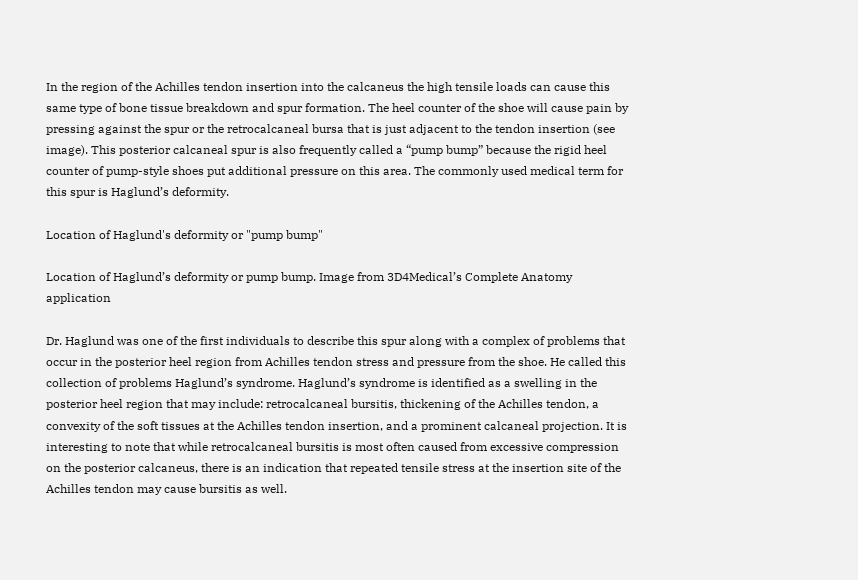In the region of the Achilles tendon insertion into the calcaneus the high tensile loads can cause this same type of bone tissue breakdown and spur formation. The heel counter of the shoe will cause pain by pressing against the spur or the retrocalcaneal bursa that is just adjacent to the tendon insertion (see image). This posterior calcaneal spur is also frequently called a “pump bump” because the rigid heel counter of pump-style shoes put additional pressure on this area. The commonly used medical term for this spur is Haglund’s deformity.

Location of Haglund's deformity or "pump bump"

Location of Haglund’s deformity or pump bump. Image from 3D4Medical’s Complete Anatomy application

Dr. Haglund was one of the first individuals to describe this spur along with a complex of problems that occur in the posterior heel region from Achilles tendon stress and pressure from the shoe. He called this collection of problems Haglund’s syndrome. Haglund’s syndrome is identified as a swelling in the posterior heel region that may include: retrocalcaneal bursitis, thickening of the Achilles tendon, a convexity of the soft tissues at the Achilles tendon insertion, and a prominent calcaneal projection. It is interesting to note that while retrocalcaneal bursitis is most often caused from excessive compression on the posterior calcaneus, there is an indication that repeated tensile stress at the insertion site of the Achilles tendon may cause bursitis as well.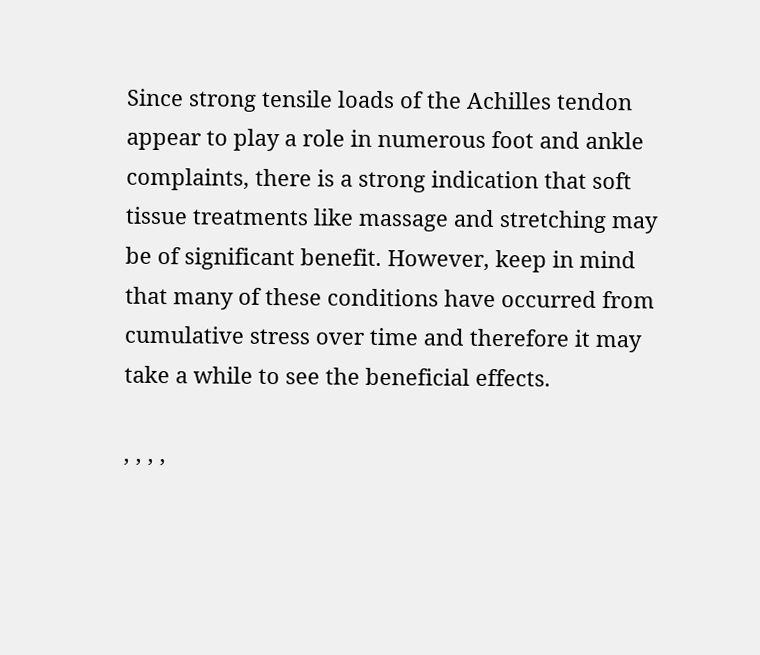Since strong tensile loads of the Achilles tendon appear to play a role in numerous foot and ankle complaints, there is a strong indication that soft tissue treatments like massage and stretching may be of significant benefit. However, keep in mind that many of these conditions have occurred from cumulative stress over time and therefore it may take a while to see the beneficial effects.

, , , ,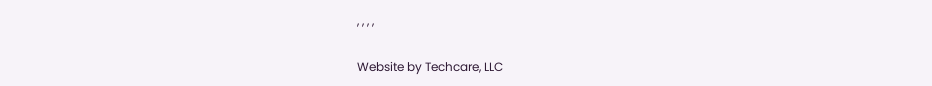, , , ,

Website by Techcare, LLC